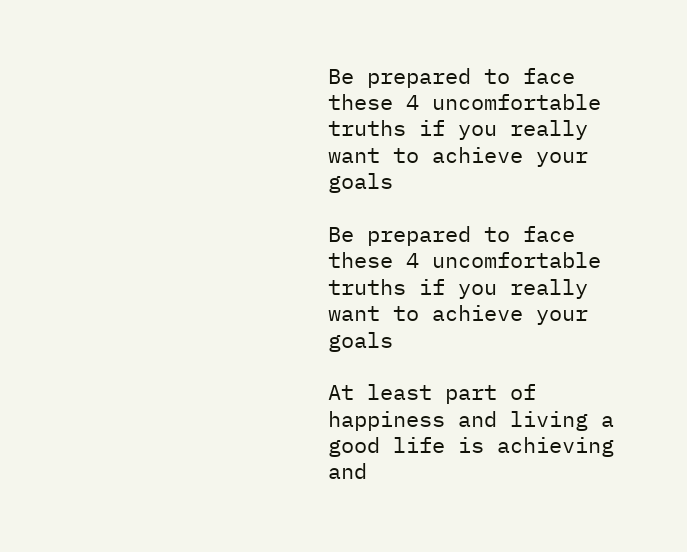Be prepared to face these 4 uncomfortable truths if you really want to achieve your goals

Be prepared to face these 4 uncomfortable truths if you really want to achieve your goals

At least part of happiness and living a good life is achieving and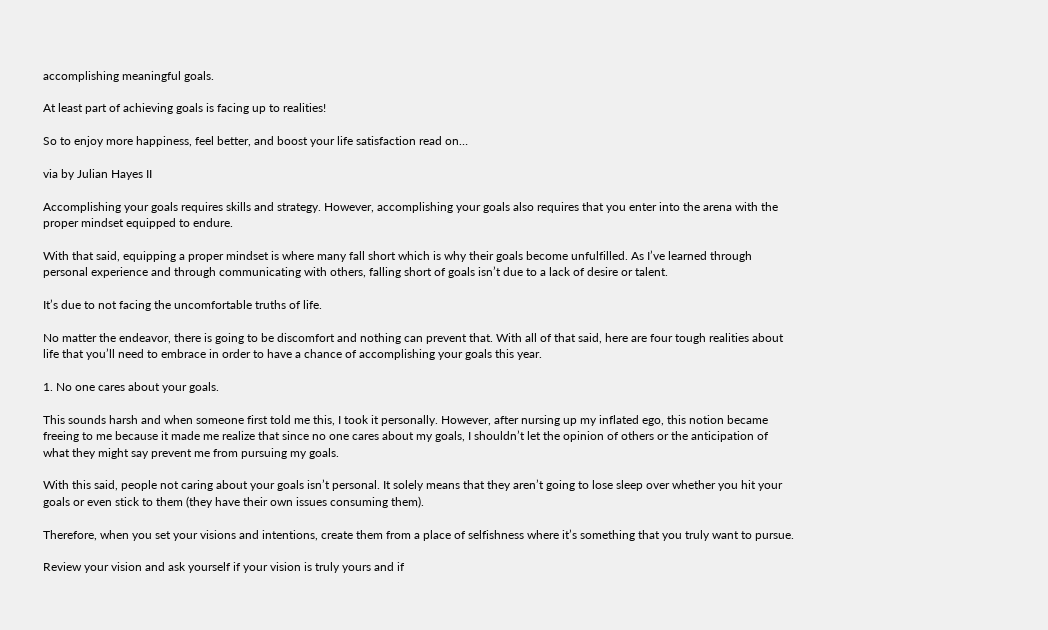accomplishing meaningful goals.

At least part of achieving goals is facing up to realities!

So to enjoy more happiness, feel better, and boost your life satisfaction read on…

via by Julian Hayes II

Accomplishing your goals requires skills and strategy. However, accomplishing your goals also requires that you enter into the arena with the proper mindset equipped to endure.

With that said, equipping a proper mindset is where many fall short which is why their goals become unfulfilled. As I’ve learned through personal experience and through communicating with others, falling short of goals isn’t due to a lack of desire or talent.

It’s due to not facing the uncomfortable truths of life.

No matter the endeavor, there is going to be discomfort and nothing can prevent that. With all of that said, here are four tough realities about life that you’ll need to embrace in order to have a chance of accomplishing your goals this year.

1. No one cares about your goals.

This sounds harsh and when someone first told me this, I took it personally. However, after nursing up my inflated ego, this notion became freeing to me because it made me realize that since no one cares about my goals, I shouldn’t let the opinion of others or the anticipation of what they might say prevent me from pursuing my goals.

With this said, people not caring about your goals isn’t personal. It solely means that they aren’t going to lose sleep over whether you hit your goals or even stick to them (they have their own issues consuming them).

Therefore, when you set your visions and intentions, create them from a place of selfishness where it’s something that you truly want to pursue.

Review your vision and ask yourself if your vision is truly yours and if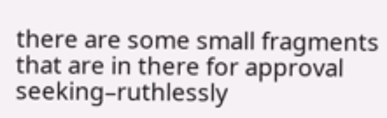there are some small fragments that are in there for approval seeking–ruthlessly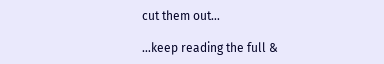cut them out…

…keep reading the full &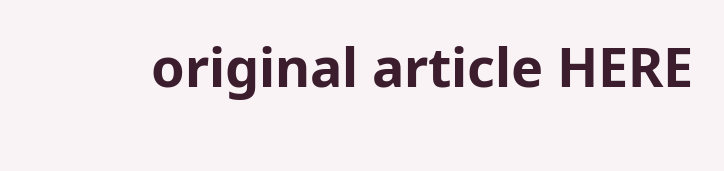original article HERE